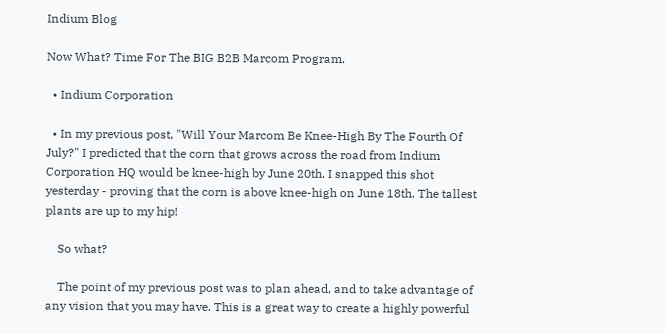Indium Blog

Now What? Time For The BIG B2B Marcom Program.

  • Indium Corporation

  • In my previous post, "Will Your Marcom Be Knee-High By The Fourth Of July?" I predicted that the corn that grows across the road from Indium Corporation HQ would be knee-high by June 20th. I snapped this shot yesterday - proving that the corn is above knee-high on June 18th. The tallest plants are up to my hip!

    So what?

    The point of my previous post was to plan ahead, and to take advantage of any vision that you may have. This is a great way to create a highly powerful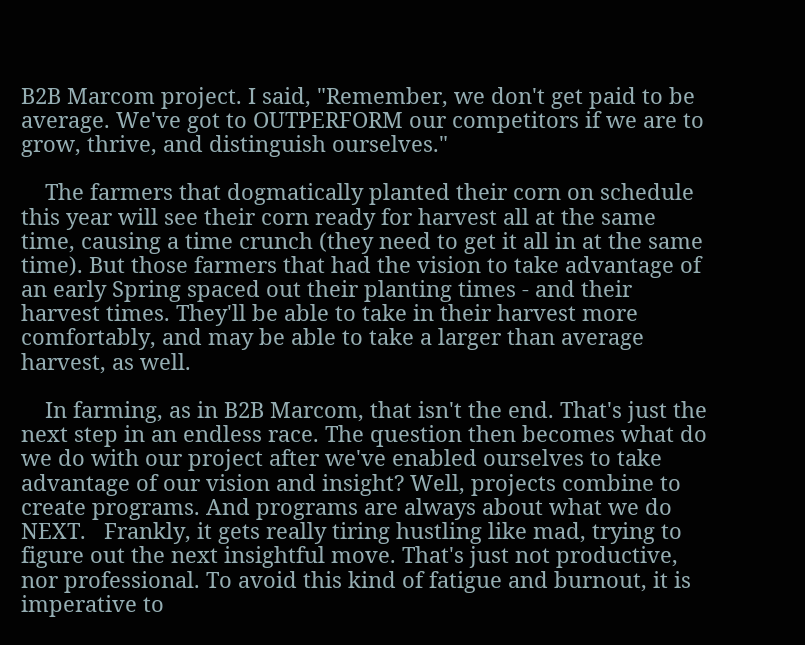B2B Marcom project. I said, "Remember, we don't get paid to be average. We've got to OUTPERFORM our competitors if we are to grow, thrive, and distinguish ourselves."

    The farmers that dogmatically planted their corn on schedule this year will see their corn ready for harvest all at the same time, causing a time crunch (they need to get it all in at the same time). But those farmers that had the vision to take advantage of an early Spring spaced out their planting times - and their harvest times. They'll be able to take in their harvest more comfortably, and may be able to take a larger than average harvest, as well.

    In farming, as in B2B Marcom, that isn't the end. That's just the next step in an endless race. The question then becomes what do we do with our project after we've enabled ourselves to take advantage of our vision and insight? Well, projects combine to create programs. And programs are always about what we do NEXT.   Frankly, it gets really tiring hustling like mad, trying to figure out the next insightful move. That's just not productive, nor professional. To avoid this kind of fatigue and burnout, it is imperative to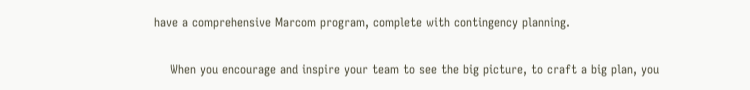have a comprehensive Marcom program, complete with contingency planning.

    When you encourage and inspire your team to see the big picture, to craft a big plan, you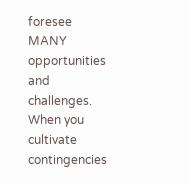foresee MANY opportunities and challenges. When you cultivate contingencies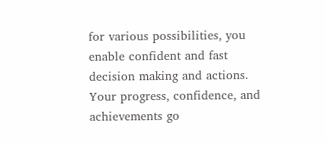for various possibilities, you enable confident and fast decision making and actions.   Your progress, confidence, and achievements go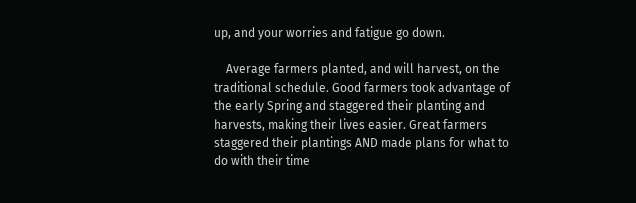up, and your worries and fatigue go down.

    Average farmers planted, and will harvest, on the traditional schedule. Good farmers took advantage of the early Spring and staggered their planting and harvests, making their lives easier. Great farmers staggered their plantings AND made plans for what to do with their time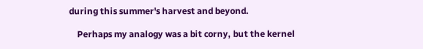during this summer's harvest and beyond.

    Perhaps my analogy was a bit corny, but the kernel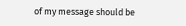of my message should be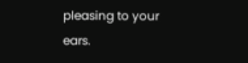pleasing to your ears.